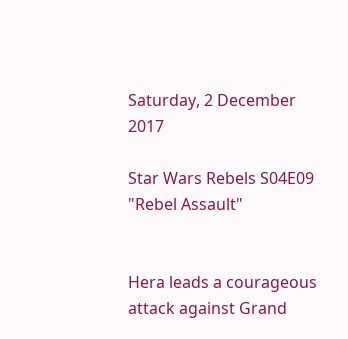Saturday, 2 December 2017

Star Wars Rebels S04E09 "Rebel Assault"


Hera leads a courageous attack against Grand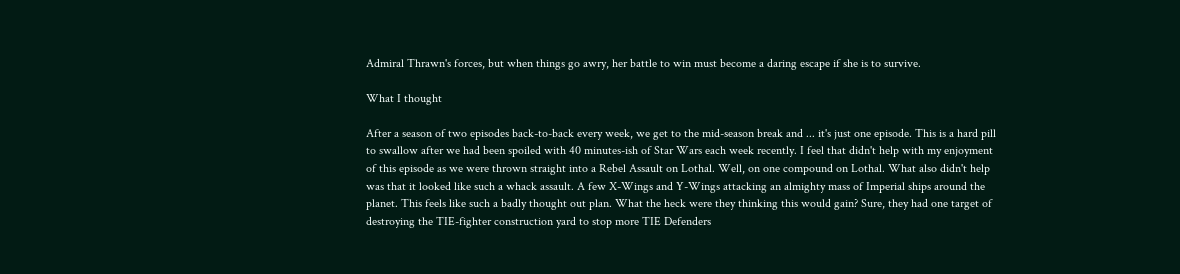Admiral Thrawn's forces, but when things go awry, her battle to win must become a daring escape if she is to survive.

What I thought

After a season of two episodes back-to-back every week, we get to the mid-season break and ... it's just one episode. This is a hard pill to swallow after we had been spoiled with 40 minutes-ish of Star Wars each week recently. I feel that didn't help with my enjoyment of this episode as we were thrown straight into a Rebel Assault on Lothal. Well, on one compound on Lothal. What also didn't help was that it looked like such a whack assault. A few X-Wings and Y-Wings attacking an almighty mass of Imperial ships around the planet. This feels like such a badly thought out plan. What the heck were they thinking this would gain? Sure, they had one target of destroying the TIE-fighter construction yard to stop more TIE Defenders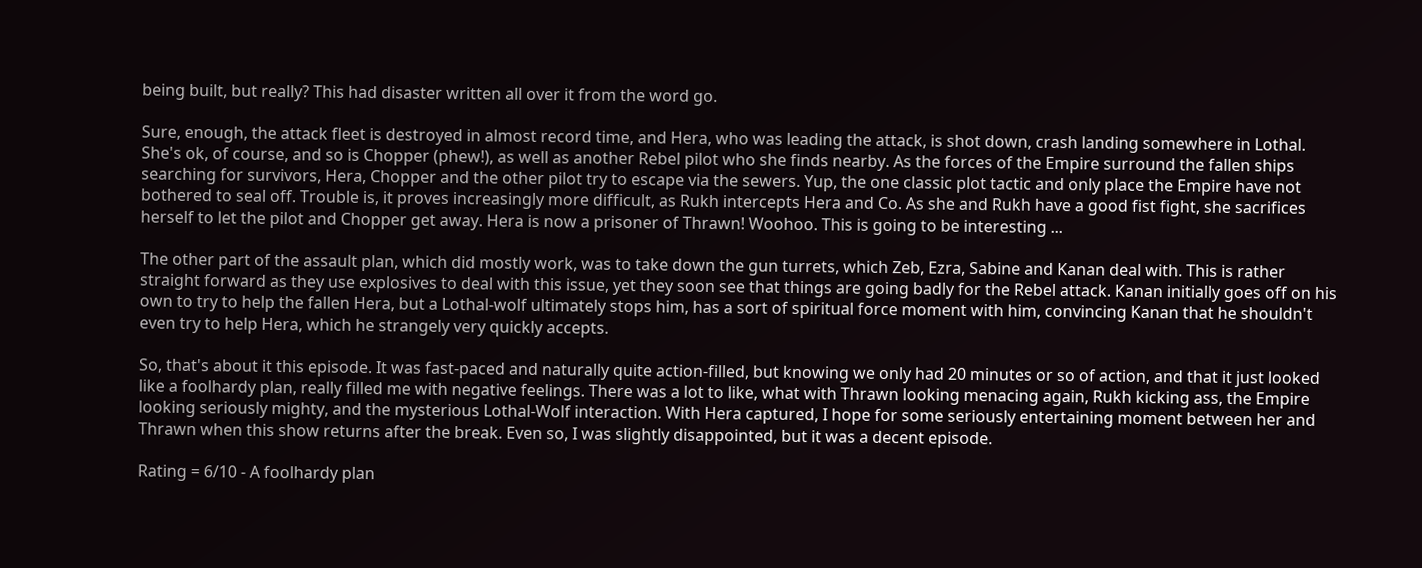being built, but really? This had disaster written all over it from the word go.

Sure, enough, the attack fleet is destroyed in almost record time, and Hera, who was leading the attack, is shot down, crash landing somewhere in Lothal. She's ok, of course, and so is Chopper (phew!), as well as another Rebel pilot who she finds nearby. As the forces of the Empire surround the fallen ships searching for survivors, Hera, Chopper and the other pilot try to escape via the sewers. Yup, the one classic plot tactic and only place the Empire have not bothered to seal off. Trouble is, it proves increasingly more difficult, as Rukh intercepts Hera and Co. As she and Rukh have a good fist fight, she sacrifices herself to let the pilot and Chopper get away. Hera is now a prisoner of Thrawn! Woohoo. This is going to be interesting ...

The other part of the assault plan, which did mostly work, was to take down the gun turrets, which Zeb, Ezra, Sabine and Kanan deal with. This is rather straight forward as they use explosives to deal with this issue, yet they soon see that things are going badly for the Rebel attack. Kanan initially goes off on his own to try to help the fallen Hera, but a Lothal-wolf ultimately stops him, has a sort of spiritual force moment with him, convincing Kanan that he shouldn't even try to help Hera, which he strangely very quickly accepts.

So, that's about it this episode. It was fast-paced and naturally quite action-filled, but knowing we only had 20 minutes or so of action, and that it just looked like a foolhardy plan, really filled me with negative feelings. There was a lot to like, what with Thrawn looking menacing again, Rukh kicking ass, the Empire looking seriously mighty, and the mysterious Lothal-Wolf interaction. With Hera captured, I hope for some seriously entertaining moment between her and Thrawn when this show returns after the break. Even so, I was slightly disappointed, but it was a decent episode.

Rating = 6/10 - A foolhardy plan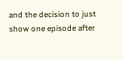and the decision to just show one episode after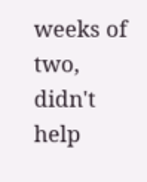weeks of two, didn't help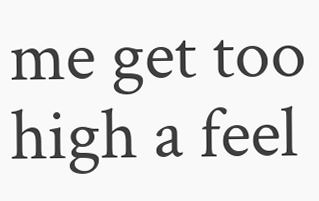me get too high a feel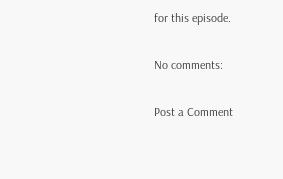for this episode.

No comments:

Post a Comment